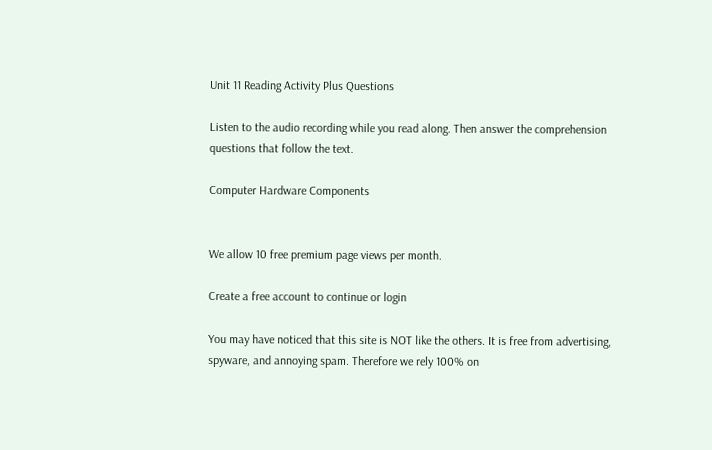Unit 11 Reading Activity Plus Questions

Listen to the audio recording while you read along. Then answer the comprehension questions that follow the text.

Computer Hardware Components


We allow 10 free premium page views per month.

Create a free account to continue or login

You may have noticed that this site is NOT like the others. It is free from advertising, spyware, and annoying spam. Therefore we rely 100% on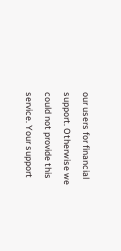our users for financial support. Otherwise we could not provide this service. Your support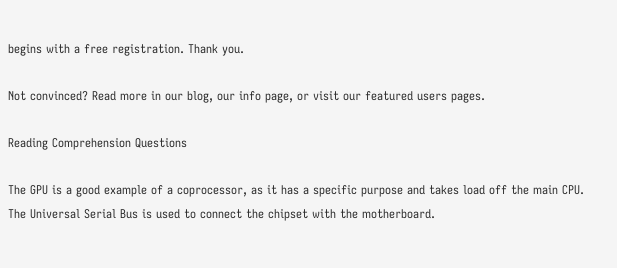begins with a free registration. Thank you.

Not convinced? Read more in our blog, our info page, or visit our featured users pages.

Reading Comprehension Questions

The GPU is a good example of a coprocessor, as it has a specific purpose and takes load off the main CPU.
The Universal Serial Bus is used to connect the chipset with the motherboard.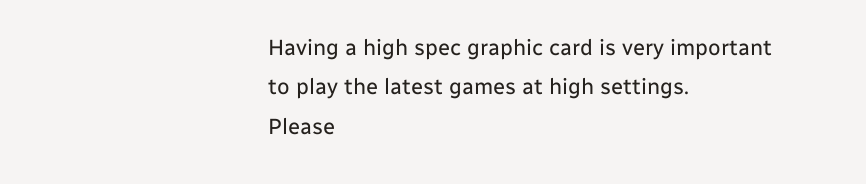Having a high spec graphic card is very important to play the latest games at high settings.
Please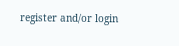register and/or login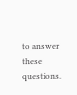to answer these questions.